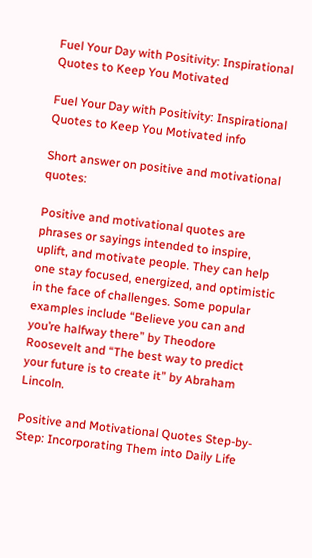Fuel Your Day with Positivity: Inspirational Quotes to Keep You Motivated

Fuel Your Day with Positivity: Inspirational Quotes to Keep You Motivated info

Short answer on positive and motivational quotes:

Positive and motivational quotes are phrases or sayings intended to inspire, uplift, and motivate people. They can help one stay focused, energized, and optimistic in the face of challenges. Some popular examples include “Believe you can and you’re halfway there” by Theodore Roosevelt and “The best way to predict your future is to create it” by Abraham Lincoln.

Positive and Motivational Quotes Step-by-Step: Incorporating Them into Daily Life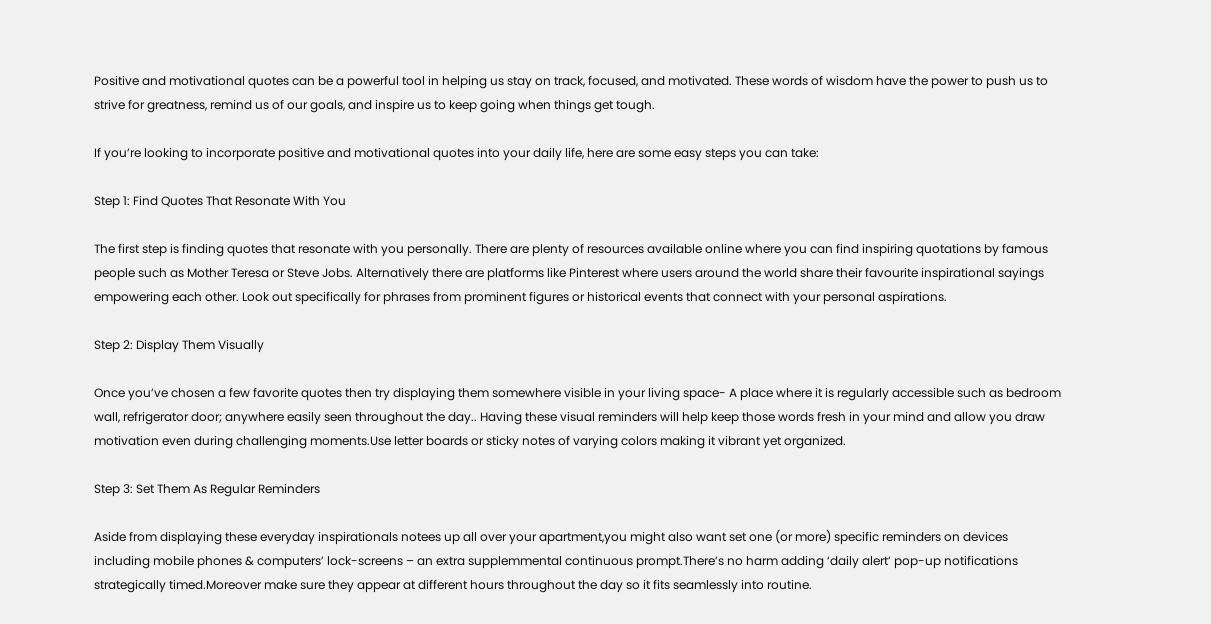Positive and motivational quotes can be a powerful tool in helping us stay on track, focused, and motivated. These words of wisdom have the power to push us to strive for greatness, remind us of our goals, and inspire us to keep going when things get tough.

If you’re looking to incorporate positive and motivational quotes into your daily life, here are some easy steps you can take:

Step 1: Find Quotes That Resonate With You

The first step is finding quotes that resonate with you personally. There are plenty of resources available online where you can find inspiring quotations by famous people such as Mother Teresa or Steve Jobs. Alternatively there are platforms like Pinterest where users around the world share their favourite inspirational sayings empowering each other. Look out specifically for phrases from prominent figures or historical events that connect with your personal aspirations.

Step 2: Display Them Visually

Once you’ve chosen a few favorite quotes then try displaying them somewhere visible in your living space- A place where it is regularly accessible such as bedroom wall, refrigerator door; anywhere easily seen throughout the day.. Having these visual reminders will help keep those words fresh in your mind and allow you draw motivation even during challenging moments.Use letter boards or sticky notes of varying colors making it vibrant yet organized.

Step 3: Set Them As Regular Reminders

Aside from displaying these everyday inspirationals notees up all over your apartment,you might also want set one (or more) specific reminders on devices including mobile phones & computers’ lock-screens – an extra supplemmental continuous prompt.There’s no harm adding ‘daily alert’ pop-up notifications strategically timed.Moreover make sure they appear at different hours throughout the day so it fits seamlessly into routine.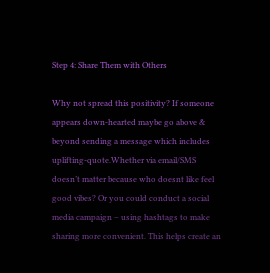Step 4: Share Them with Others

Why not spread this positivity? If someone appears down-hearted maybe go above & beyond sending a message which includes uplifting-quote.Whether via email/SMS doesn’t matter because who doesnt like feel good vibes? Or you could conduct a social media campaign – using hashtags to make sharing more convenient. This helps create an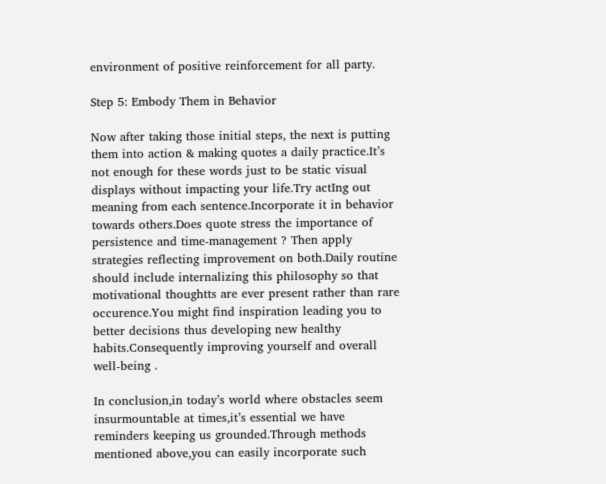environment of positive reinforcement for all party.

Step 5: Embody Them in Behavior

Now after taking those initial steps, the next is putting them into action & making quotes a daily practice.It’s not enough for these words just to be static visual displays without impacting your life.Try actIng out meaning from each sentence.Incorporate it in behavior towards others.Does quote stress the importance of persistence and time-management ? Then apply strategies reflecting improvement on both.Daily routine should include internalizing this philosophy so that motivational thoughtts are ever present rather than rare occurence.You might find inspiration leading you to better decisions thus developing new healthy habits.Consequently improving yourself and overall well-being .

In conclusion,in today’s world where obstacles seem insurmountable at times,it’s essential we have reminders keeping us grounded.Through methods mentioned above,you can easily incorporate such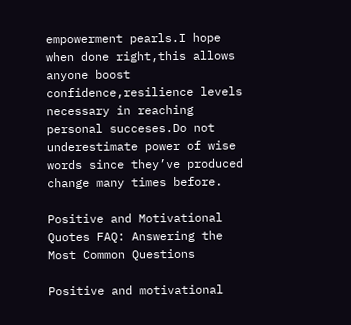empowerment pearls.I hope when done right,this allows anyone boost confidence,resilience levels necessary in reaching personal succeses.Do not underestimate power of wise words since they’ve produced change many times before.

Positive and Motivational Quotes FAQ: Answering the Most Common Questions

Positive and motivational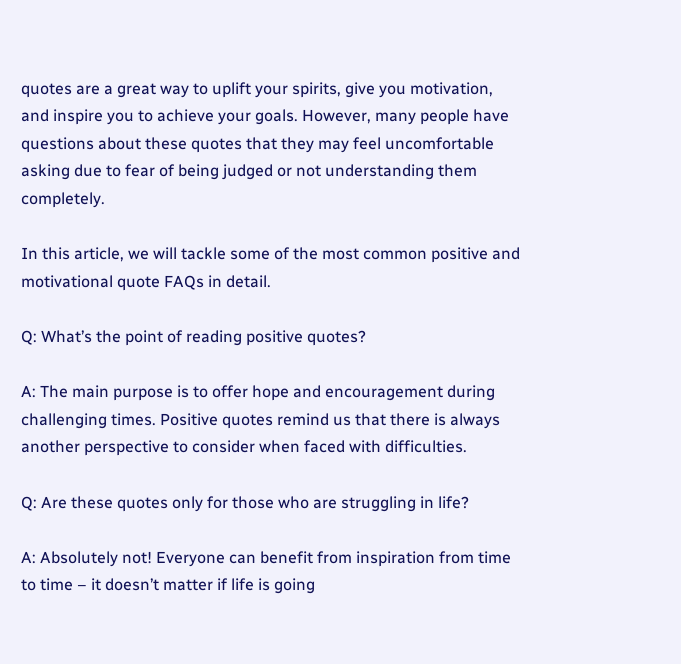quotes are a great way to uplift your spirits, give you motivation, and inspire you to achieve your goals. However, many people have questions about these quotes that they may feel uncomfortable asking due to fear of being judged or not understanding them completely.

In this article, we will tackle some of the most common positive and motivational quote FAQs in detail.

Q: What’s the point of reading positive quotes?

A: The main purpose is to offer hope and encouragement during challenging times. Positive quotes remind us that there is always another perspective to consider when faced with difficulties.

Q: Are these quotes only for those who are struggling in life?

A: Absolutely not! Everyone can benefit from inspiration from time to time – it doesn’t matter if life is going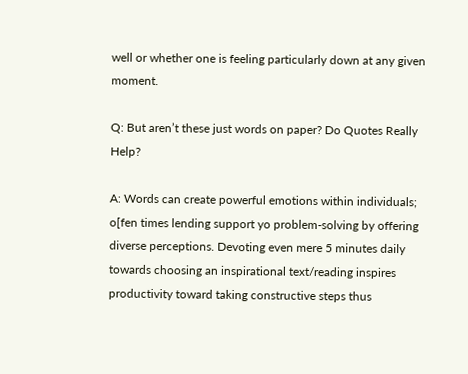well or whether one is feeling particularly down at any given moment.

Q: But aren’t these just words on paper? Do Quotes Really Help?

A: Words can create powerful emotions within individuals; o[fen times lending support yo problem-solving by offering diverse perceptions. Devoting even mere 5 minutes daily towards choosing an inspirational text/reading inspires productivity toward taking constructive steps thus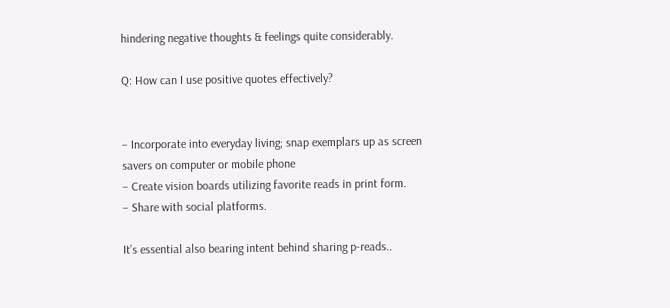hindering negative thoughts & feelings quite considerably.

Q: How can I use positive quotes effectively?


– Incorporate into everyday living; snap exemplars up as screen savers on computer or mobile phone
– Create vision boards utilizing favorite reads in print form.
– Share with social platforms.

It’s essential also bearing intent behind sharing p-reads..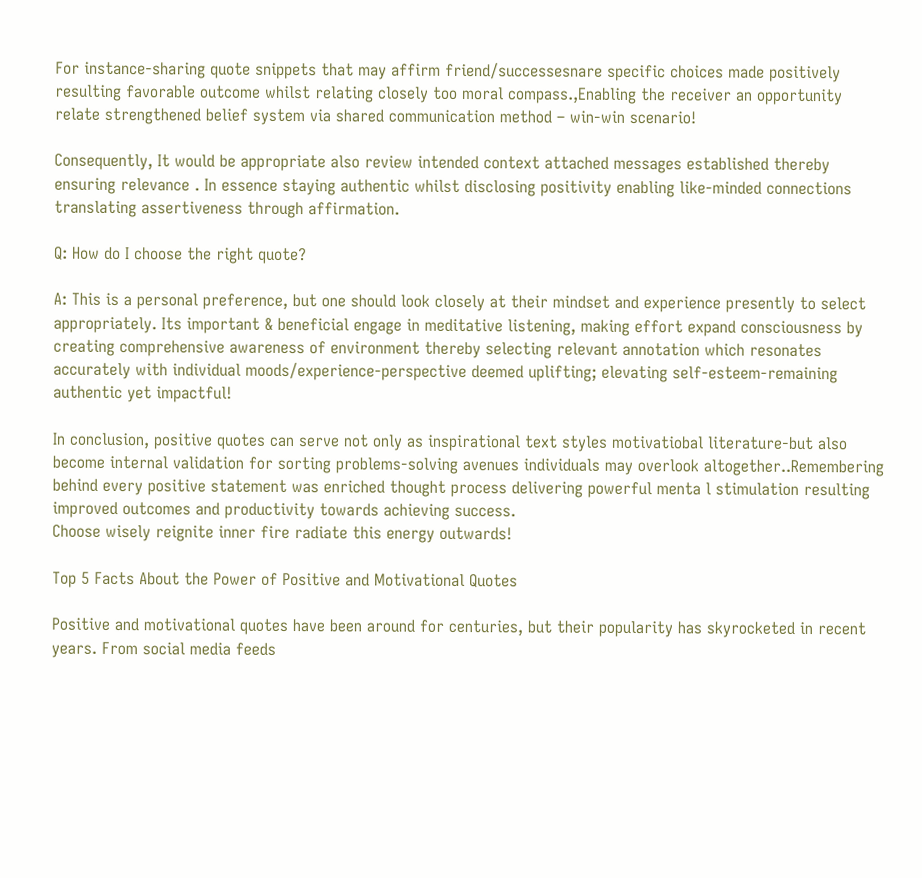For instance-sharing quote snippets that may affirm friend/successesnare specific choices made positively resulting favorable outcome whilst relating closely too moral compass.,Enabling the receiver an opportunity relate strengthened belief system via shared communication method – win-win scenario!

Consequently, It would be appropriate also review intended context attached messages established thereby ensuring relevance . In essence staying authentic whilst disclosing positivity enabling like-minded connections translating assertiveness through affirmation.

Q: How do I choose the right quote?

A: This is a personal preference, but one should look closely at their mindset and experience presently to select appropriately. Its important & beneficial engage in meditative listening, making effort expand consciousness by creating comprehensive awareness of environment thereby selecting relevant annotation which resonates accurately with individual moods/experience-perspective deemed uplifting; elevating self-esteem-remaining authentic yet impactful!

In conclusion, positive quotes can serve not only as inspirational text styles motivatiobal literature-but also become internal validation for sorting problems-solving avenues individuals may overlook altogether..Remembering behind every positive statement was enriched thought process delivering powerful menta l stimulation resulting improved outcomes and productivity towards achieving success.
Choose wisely reignite inner fire radiate this energy outwards!

Top 5 Facts About the Power of Positive and Motivational Quotes

Positive and motivational quotes have been around for centuries, but their popularity has skyrocketed in recent years. From social media feeds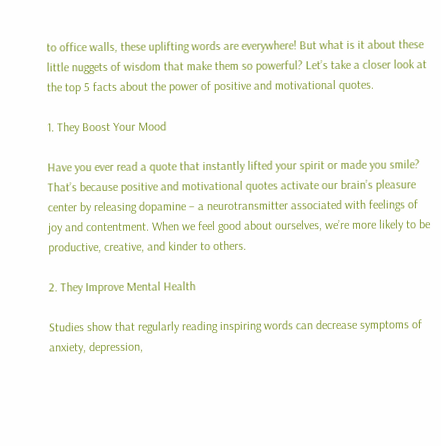to office walls, these uplifting words are everywhere! But what is it about these little nuggets of wisdom that make them so powerful? Let’s take a closer look at the top 5 facts about the power of positive and motivational quotes.

1. They Boost Your Mood

Have you ever read a quote that instantly lifted your spirit or made you smile? That’s because positive and motivational quotes activate our brain’s pleasure center by releasing dopamine – a neurotransmitter associated with feelings of joy and contentment. When we feel good about ourselves, we’re more likely to be productive, creative, and kinder to others.

2. They Improve Mental Health

Studies show that regularly reading inspiring words can decrease symptoms of anxiety, depression,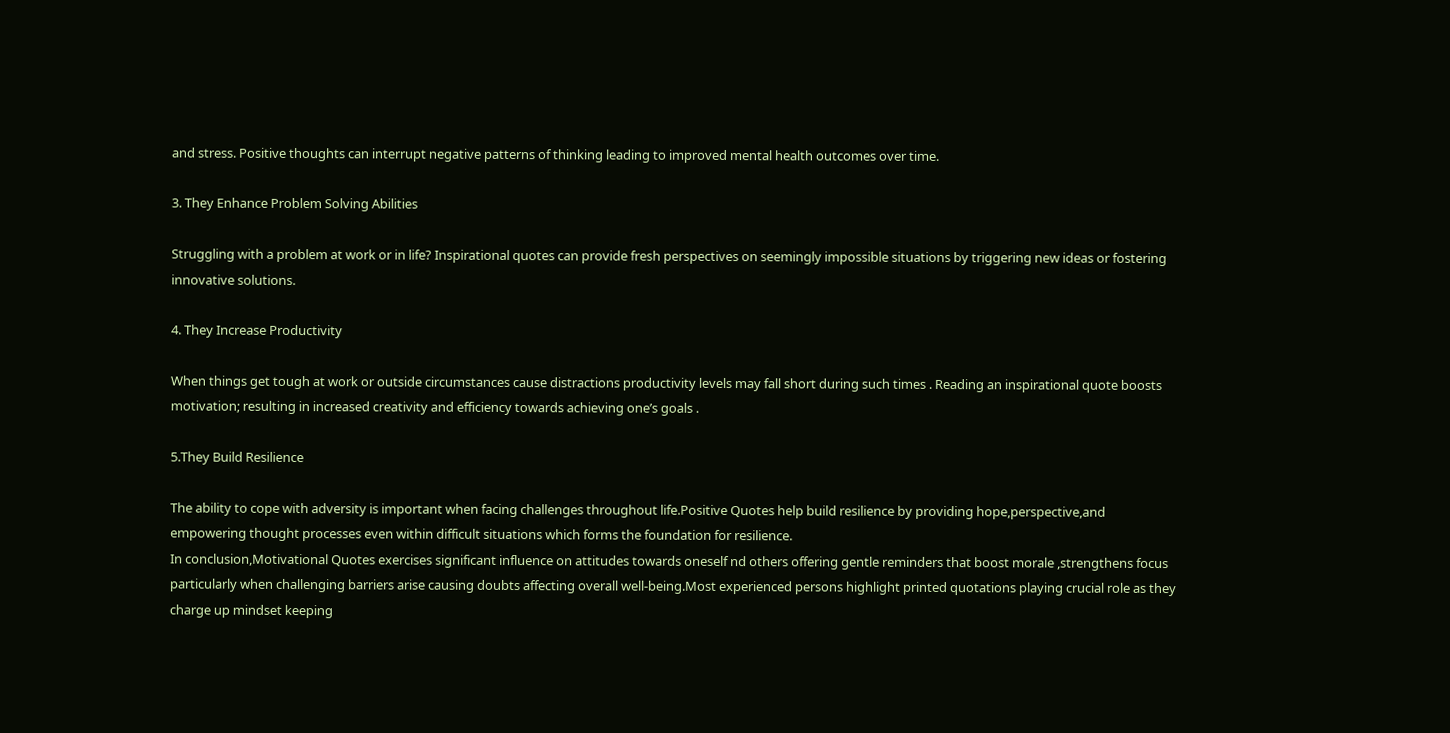and stress. Positive thoughts can interrupt negative patterns of thinking leading to improved mental health outcomes over time.

3. They Enhance Problem Solving Abilities

Struggling with a problem at work or in life? Inspirational quotes can provide fresh perspectives on seemingly impossible situations by triggering new ideas or fostering innovative solutions.

4. They Increase Productivity

When things get tough at work or outside circumstances cause distractions productivity levels may fall short during such times . Reading an inspirational quote boosts motivation; resulting in increased creativity and efficiency towards achieving one’s goals .

5.They Build Resilience

The ability to cope with adversity is important when facing challenges throughout life.Positive Quotes help build resilience by providing hope,perspective,and empowering thought processes even within difficult situations which forms the foundation for resilience.
In conclusion,Motivational Quotes exercises significant influence on attitudes towards oneself nd others offering gentle reminders that boost morale ,strengthens focus particularly when challenging barriers arise causing doubts affecting overall well-being.Most experienced persons highlight printed quotations playing crucial role as they charge up mindset keeping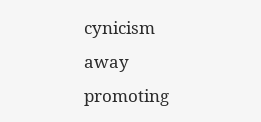cynicism away promoting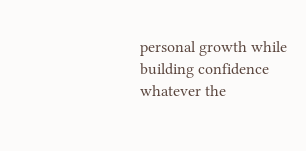personal growth while building confidence whatever the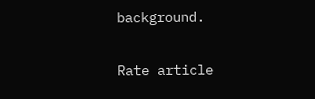background.

Rate article